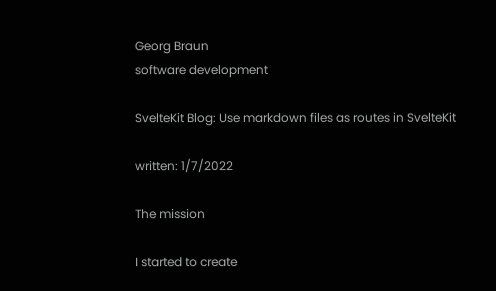Georg Braun
software development

SvelteKit Blog: Use markdown files as routes in SvelteKit

written: 1/7/2022

The mission

I started to create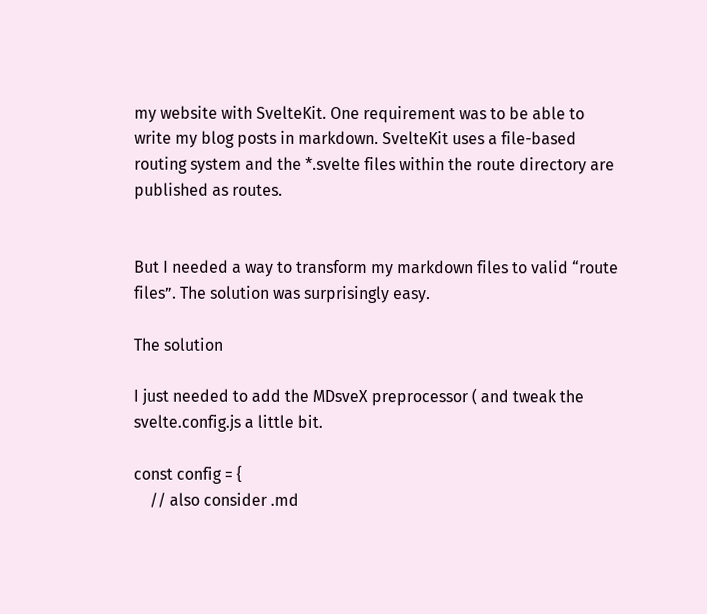my website with SvelteKit. One requirement was to be able to write my blog posts in markdown. SvelteKit uses a file-based routing system and the *.svelte files within the route directory are published as routes.


But I needed a way to transform my markdown files to valid “route files”. The solution was surprisingly easy.

The solution

I just needed to add the MDsveX preprocessor ( and tweak the svelte.config.js a little bit.

const config = {
    // also consider .md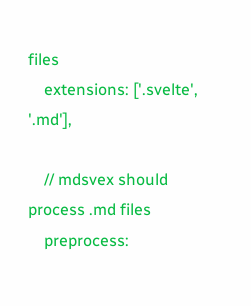files
    extensions: ['.svelte', '.md'],

    // mdsvex should process .md files
    preprocess: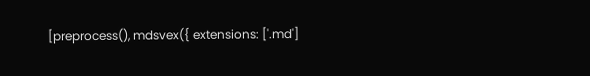[preprocess(), mdsvex({ extensions: ['.md']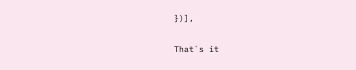})],

That`s it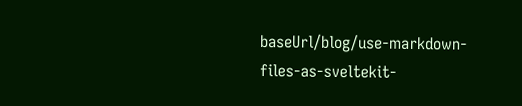baseUrl/blog/use-markdown-files-as-sveltekit-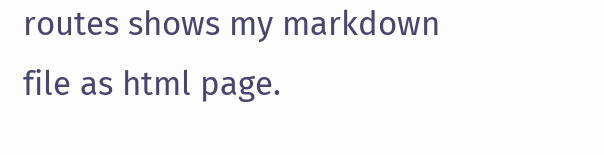routes shows my markdown file as html page.